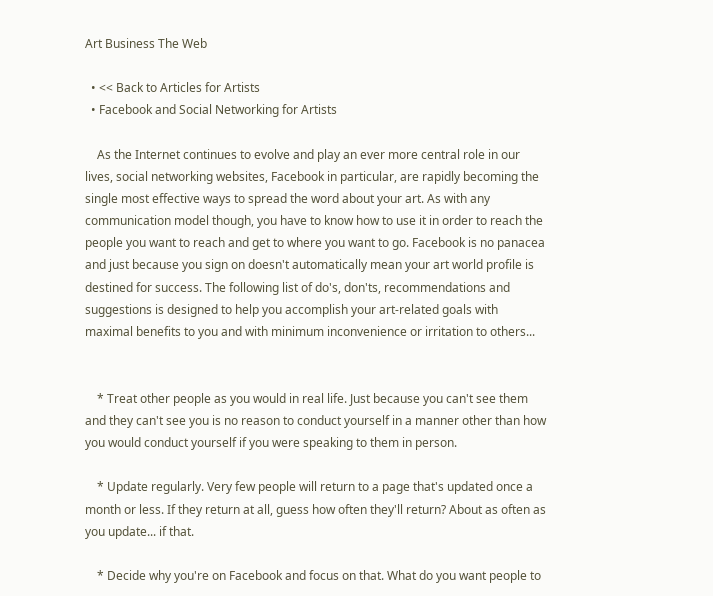Art Business The Web

  • << Back to Articles for Artists
  • Facebook and Social Networking for Artists

    As the Internet continues to evolve and play an ever more central role in our lives, social networking websites, Facebook in particular, are rapidly becoming the single most effective ways to spread the word about your art. As with any communication model though, you have to know how to use it in order to reach the people you want to reach and get to where you want to go. Facebook is no panacea and just because you sign on doesn't automatically mean your art world profile is destined for success. The following list of do's, don'ts, recommendations and suggestions is designed to help you accomplish your art-related goals with maximal benefits to you and with minimum inconvenience or irritation to others...


    * Treat other people as you would in real life. Just because you can't see them and they can't see you is no reason to conduct yourself in a manner other than how you would conduct yourself if you were speaking to them in person.

    * Update regularly. Very few people will return to a page that's updated once a month or less. If they return at all, guess how often they'll return? About as often as you update... if that.

    * Decide why you're on Facebook and focus on that. What do you want people to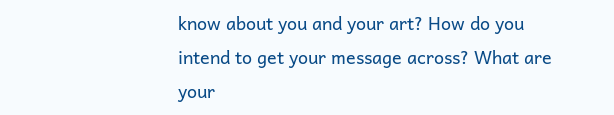know about you and your art? How do you intend to get your message across? What are your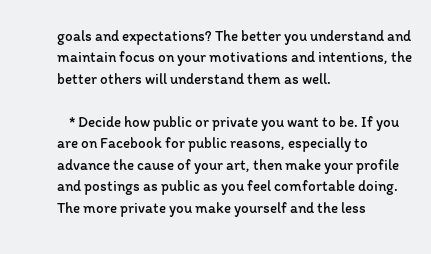goals and expectations? The better you understand and maintain focus on your motivations and intentions, the better others will understand them as well.

    * Decide how public or private you want to be. If you are on Facebook for public reasons, especially to advance the cause of your art, then make your profile and postings as public as you feel comfortable doing. The more private you make yourself and the less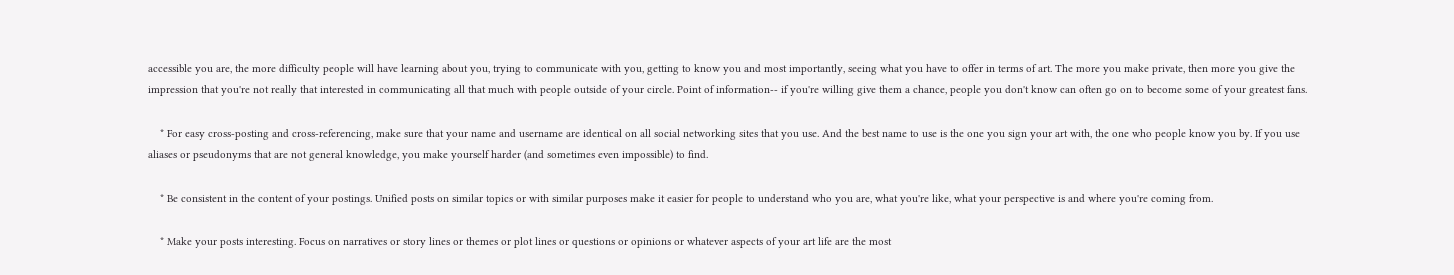accessible you are, the more difficulty people will have learning about you, trying to communicate with you, getting to know you and most importantly, seeing what you have to offer in terms of art. The more you make private, then more you give the impression that you're not really that interested in communicating all that much with people outside of your circle. Point of information-- if you're willing give them a chance, people you don't know can often go on to become some of your greatest fans.

    * For easy cross-posting and cross-referencing, make sure that your name and username are identical on all social networking sites that you use. And the best name to use is the one you sign your art with, the one who people know you by. If you use aliases or pseudonyms that are not general knowledge, you make yourself harder (and sometimes even impossible) to find.

    * Be consistent in the content of your postings. Unified posts on similar topics or with similar purposes make it easier for people to understand who you are, what you're like, what your perspective is and where you're coming from.

    * Make your posts interesting. Focus on narratives or story lines or themes or plot lines or questions or opinions or whatever aspects of your art life are the most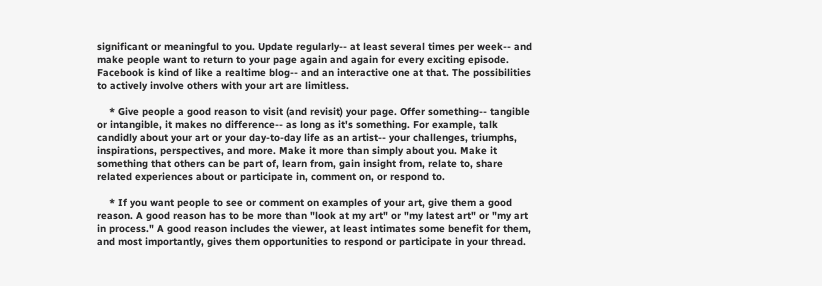significant or meaningful to you. Update regularly-- at least several times per week-- and make people want to return to your page again and again for every exciting episode. Facebook is kind of like a realtime blog-- and an interactive one at that. The possibilities to actively involve others with your art are limitless.

    * Give people a good reason to visit (and revisit) your page. Offer something-- tangible or intangible, it makes no difference-- as long as it's something. For example, talk candidly about your art or your day-to-day life as an artist-- your challenges, triumphs, inspirations, perspectives, and more. Make it more than simply about you. Make it something that others can be part of, learn from, gain insight from, relate to, share related experiences about or participate in, comment on, or respond to.

    * If you want people to see or comment on examples of your art, give them a good reason. A good reason has to be more than "look at my art" or "my latest art" or "my art in process." A good reason includes the viewer, at least intimates some benefit for them, and most importantly, gives them opportunities to respond or participate in your thread.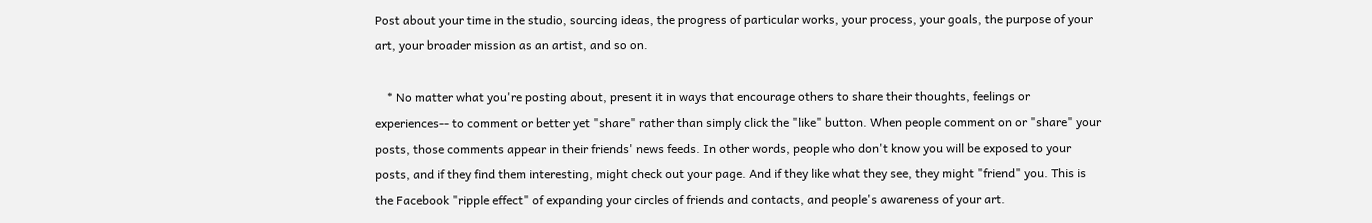Post about your time in the studio, sourcing ideas, the progress of particular works, your process, your goals, the purpose of your art, your broader mission as an artist, and so on.

    * No matter what you're posting about, present it in ways that encourage others to share their thoughts, feelings or experiences-- to comment or better yet "share" rather than simply click the "like" button. When people comment on or "share" your posts, those comments appear in their friends' news feeds. In other words, people who don't know you will be exposed to your posts, and if they find them interesting, might check out your page. And if they like what they see, they might "friend" you. This is the Facebook "ripple effect" of expanding your circles of friends and contacts, and people's awareness of your art.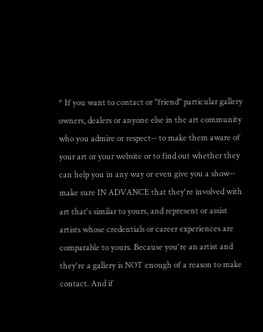* If you want to contact or "friend" particular gallery owners, dealers or anyone else in the art community who you admire or respect-- to make them aware of your art or your website or to find out whether they can help you in any way or even give you a show-- make sure IN ADVANCE that they're involved with art that's similar to yours, and represent or assist artists whose credentials or career experiences are comparable to yours. Because you're an artist and they're a gallery is NOT enough of a reason to make contact. And if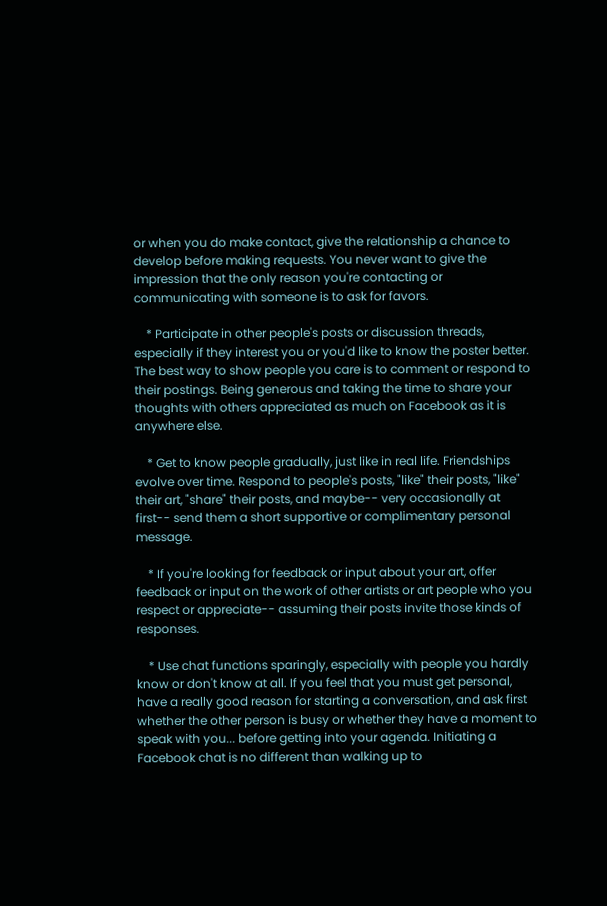or when you do make contact, give the relationship a chance to develop before making requests. You never want to give the impression that the only reason you're contacting or communicating with someone is to ask for favors.

    * Participate in other people's posts or discussion threads, especially if they interest you or you'd like to know the poster better. The best way to show people you care is to comment or respond to their postings. Being generous and taking the time to share your thoughts with others appreciated as much on Facebook as it is anywhere else.

    * Get to know people gradually, just like in real life. Friendships evolve over time. Respond to people's posts, "like" their posts, "like" their art, "share" their posts, and maybe-- very occasionally at first-- send them a short supportive or complimentary personal message.

    * If you're looking for feedback or input about your art, offer feedback or input on the work of other artists or art people who you respect or appreciate-- assuming their posts invite those kinds of responses.

    * Use chat functions sparingly, especially with people you hardly know or don't know at all. If you feel that you must get personal, have a really good reason for starting a conversation, and ask first whether the other person is busy or whether they have a moment to speak with you... before getting into your agenda. Initiating a Facebook chat is no different than walking up to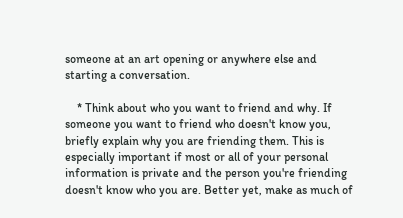someone at an art opening or anywhere else and starting a conversation.

    * Think about who you want to friend and why. If someone you want to friend who doesn't know you, briefly explain why you are friending them. This is especially important if most or all of your personal information is private and the person you're friending doesn't know who you are. Better yet, make as much of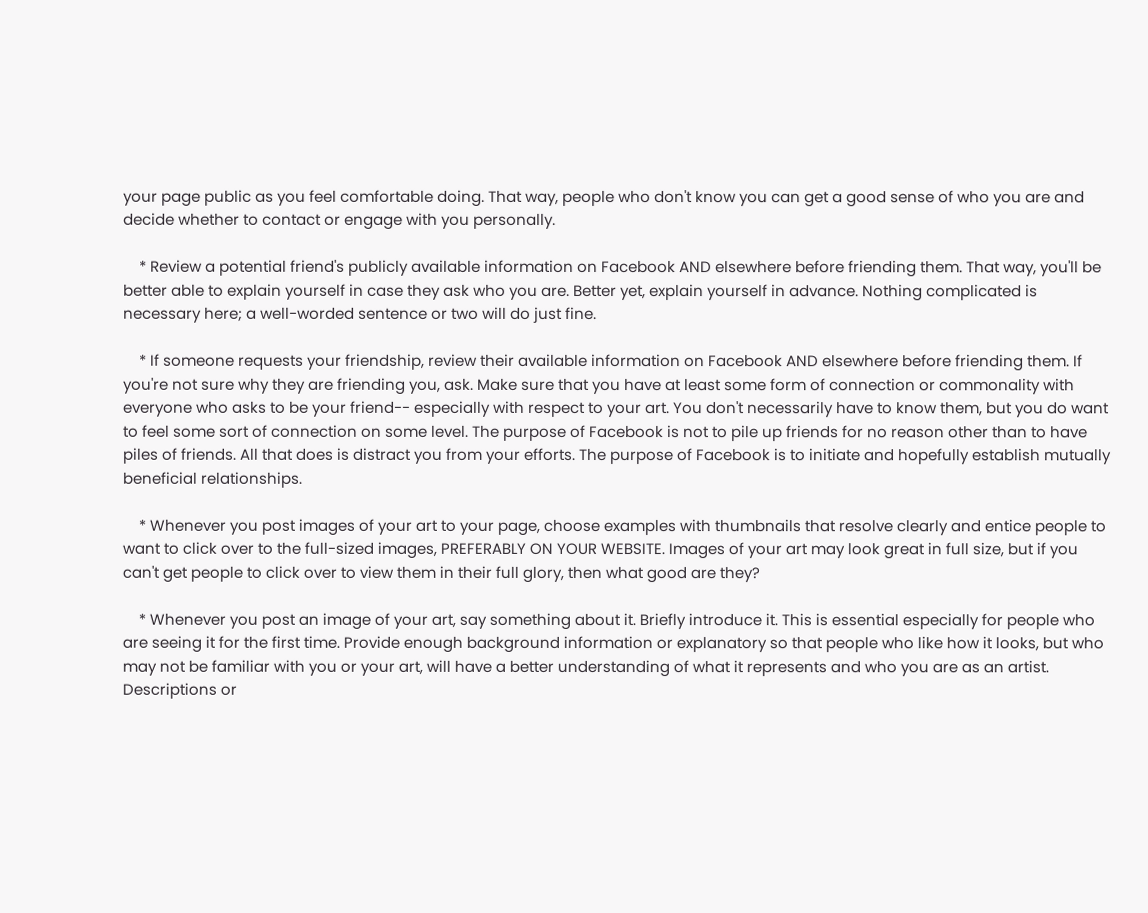your page public as you feel comfortable doing. That way, people who don't know you can get a good sense of who you are and decide whether to contact or engage with you personally.

    * Review a potential friend's publicly available information on Facebook AND elsewhere before friending them. That way, you'll be better able to explain yourself in case they ask who you are. Better yet, explain yourself in advance. Nothing complicated is necessary here; a well-worded sentence or two will do just fine.

    * If someone requests your friendship, review their available information on Facebook AND elsewhere before friending them. If you're not sure why they are friending you, ask. Make sure that you have at least some form of connection or commonality with everyone who asks to be your friend-- especially with respect to your art. You don't necessarily have to know them, but you do want to feel some sort of connection on some level. The purpose of Facebook is not to pile up friends for no reason other than to have piles of friends. All that does is distract you from your efforts. The purpose of Facebook is to initiate and hopefully establish mutually beneficial relationships.

    * Whenever you post images of your art to your page, choose examples with thumbnails that resolve clearly and entice people to want to click over to the full-sized images, PREFERABLY ON YOUR WEBSITE. Images of your art may look great in full size, but if you can't get people to click over to view them in their full glory, then what good are they?

    * Whenever you post an image of your art, say something about it. Briefly introduce it. This is essential especially for people who are seeing it for the first time. Provide enough background information or explanatory so that people who like how it looks, but who may not be familiar with you or your art, will have a better understanding of what it represents and who you are as an artist. Descriptions or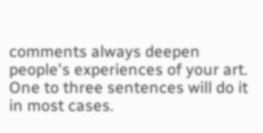comments always deepen people's experiences of your art. One to three sentences will do it in most cases.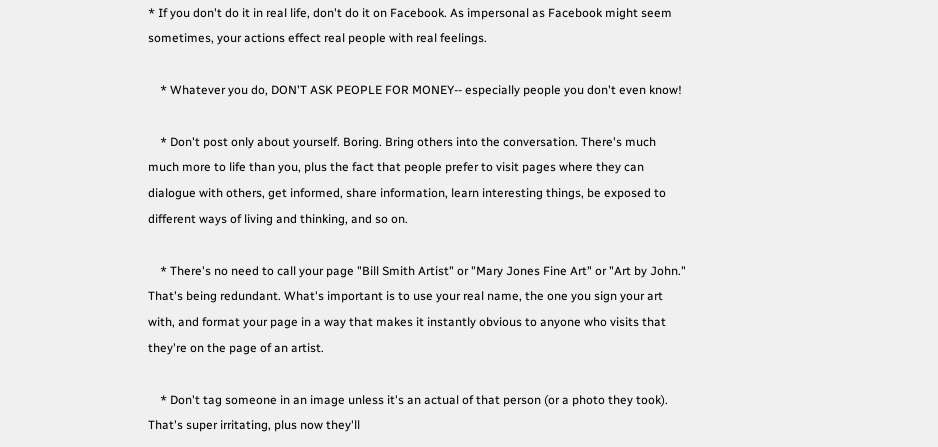* If you don't do it in real life, don't do it on Facebook. As impersonal as Facebook might seem sometimes, your actions effect real people with real feelings.

    * Whatever you do, DON'T ASK PEOPLE FOR MONEY-- especially people you don't even know!

    * Don't post only about yourself. Boring. Bring others into the conversation. There's much much more to life than you, plus the fact that people prefer to visit pages where they can dialogue with others, get informed, share information, learn interesting things, be exposed to different ways of living and thinking, and so on.

    * There's no need to call your page "Bill Smith Artist" or "Mary Jones Fine Art" or "Art by John." That's being redundant. What's important is to use your real name, the one you sign your art with, and format your page in a way that makes it instantly obvious to anyone who visits that they're on the page of an artist.

    * Don't tag someone in an image unless it's an actual of that person (or a photo they took). That's super irritating, plus now they'll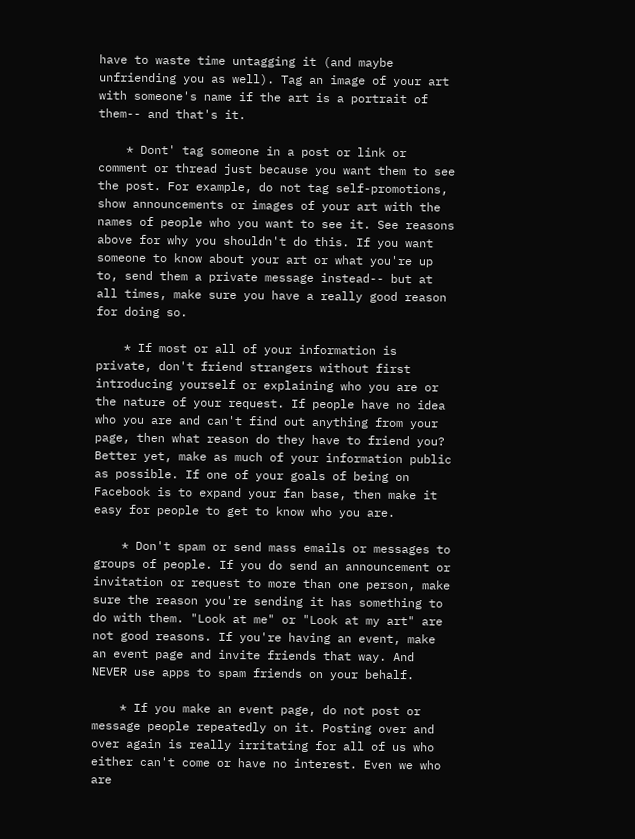have to waste time untagging it (and maybe unfriending you as well). Tag an image of your art with someone's name if the art is a portrait of them-- and that's it.

    * Dont' tag someone in a post or link or comment or thread just because you want them to see the post. For example, do not tag self-promotions, show announcements or images of your art with the names of people who you want to see it. See reasons above for why you shouldn't do this. If you want someone to know about your art or what you're up to, send them a private message instead-- but at all times, make sure you have a really good reason for doing so.

    * If most or all of your information is private, don't friend strangers without first introducing yourself or explaining who you are or the nature of your request. If people have no idea who you are and can't find out anything from your page, then what reason do they have to friend you? Better yet, make as much of your information public as possible. If one of your goals of being on Facebook is to expand your fan base, then make it easy for people to get to know who you are.

    * Don't spam or send mass emails or messages to groups of people. If you do send an announcement or invitation or request to more than one person, make sure the reason you're sending it has something to do with them. "Look at me" or "Look at my art" are not good reasons. If you're having an event, make an event page and invite friends that way. And NEVER use apps to spam friends on your behalf.

    * If you make an event page, do not post or message people repeatedly on it. Posting over and over again is really irritating for all of us who either can't come or have no interest. Even we who are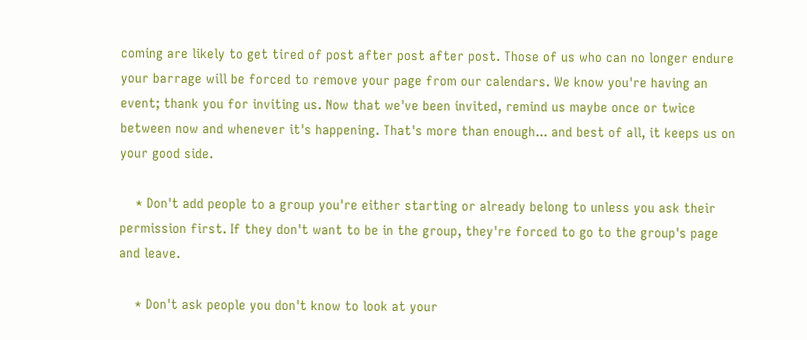coming are likely to get tired of post after post after post. Those of us who can no longer endure your barrage will be forced to remove your page from our calendars. We know you're having an event; thank you for inviting us. Now that we've been invited, remind us maybe once or twice between now and whenever it's happening. That's more than enough... and best of all, it keeps us on your good side.

    * Don't add people to a group you're either starting or already belong to unless you ask their permission first. If they don't want to be in the group, they're forced to go to the group's page and leave.

    * Don't ask people you don't know to look at your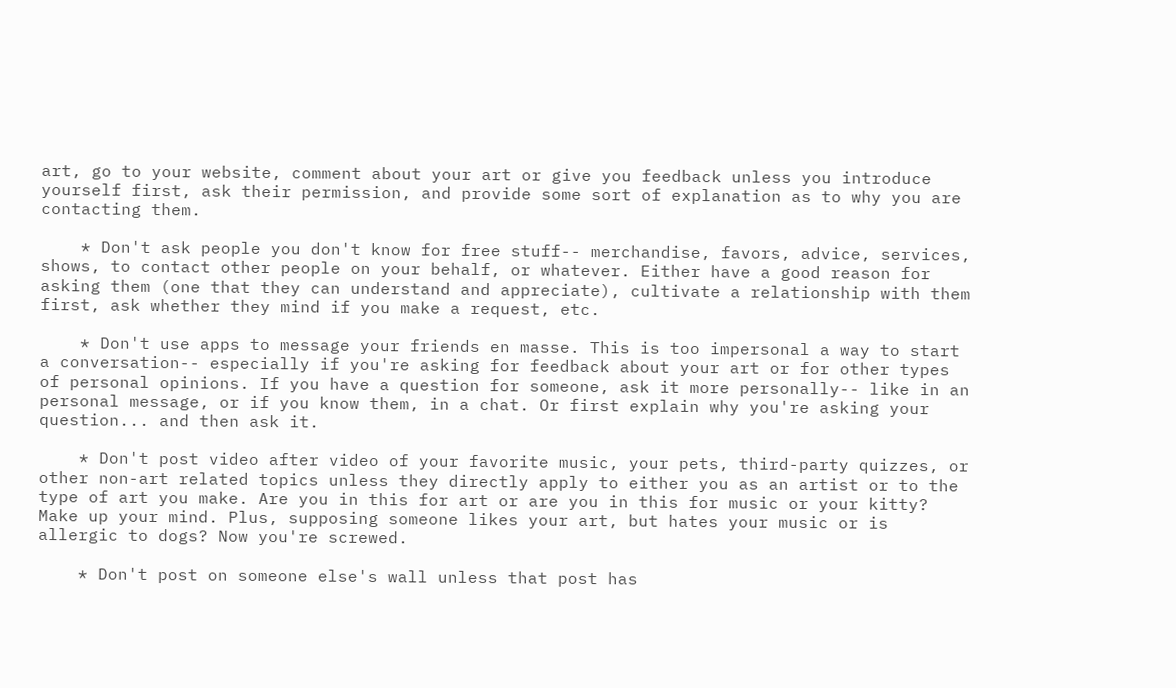art, go to your website, comment about your art or give you feedback unless you introduce yourself first, ask their permission, and provide some sort of explanation as to why you are contacting them.

    * Don't ask people you don't know for free stuff-- merchandise, favors, advice, services, shows, to contact other people on your behalf, or whatever. Either have a good reason for asking them (one that they can understand and appreciate), cultivate a relationship with them first, ask whether they mind if you make a request, etc.

    * Don't use apps to message your friends en masse. This is too impersonal a way to start a conversation-- especially if you're asking for feedback about your art or for other types of personal opinions. If you have a question for someone, ask it more personally-- like in an personal message, or if you know them, in a chat. Or first explain why you're asking your question... and then ask it.

    * Don't post video after video of your favorite music, your pets, third-party quizzes, or other non-art related topics unless they directly apply to either you as an artist or to the type of art you make. Are you in this for art or are you in this for music or your kitty? Make up your mind. Plus, supposing someone likes your art, but hates your music or is allergic to dogs? Now you're screwed.

    * Don't post on someone else's wall unless that post has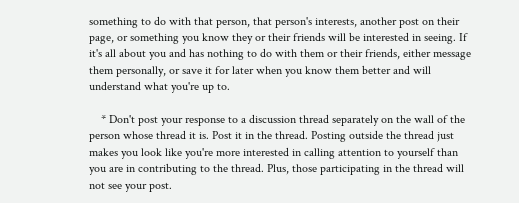something to do with that person, that person's interests, another post on their page, or something you know they or their friends will be interested in seeing. If it's all about you and has nothing to do with them or their friends, either message them personally, or save it for later when you know them better and will understand what you're up to.

    * Don't post your response to a discussion thread separately on the wall of the person whose thread it is. Post it in the thread. Posting outside the thread just makes you look like you're more interested in calling attention to yourself than you are in contributing to the thread. Plus, those participating in the thread will not see your post.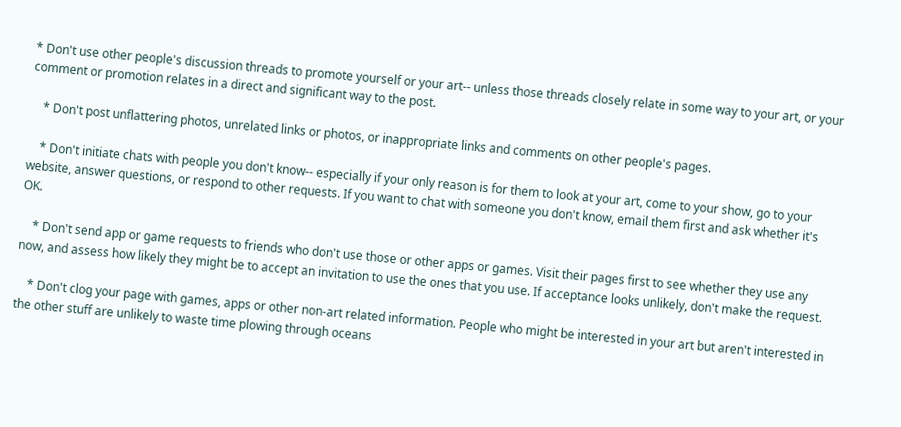* Don't use other people's discussion threads to promote yourself or your art-- unless those threads closely relate in some way to your art, or your comment or promotion relates in a direct and significant way to the post.

    * Don't post unflattering photos, unrelated links or photos, or inappropriate links and comments on other people's pages.

    * Don't initiate chats with people you don't know-- especially if your only reason is for them to look at your art, come to your show, go to your website, answer questions, or respond to other requests. If you want to chat with someone you don't know, email them first and ask whether it's OK.

    * Don't send app or game requests to friends who don't use those or other apps or games. Visit their pages first to see whether they use any now, and assess how likely they might be to accept an invitation to use the ones that you use. If acceptance looks unlikely, don't make the request.

    * Don't clog your page with games, apps or other non-art related information. People who might be interested in your art but aren't interested in the other stuff are unlikely to waste time plowing through oceans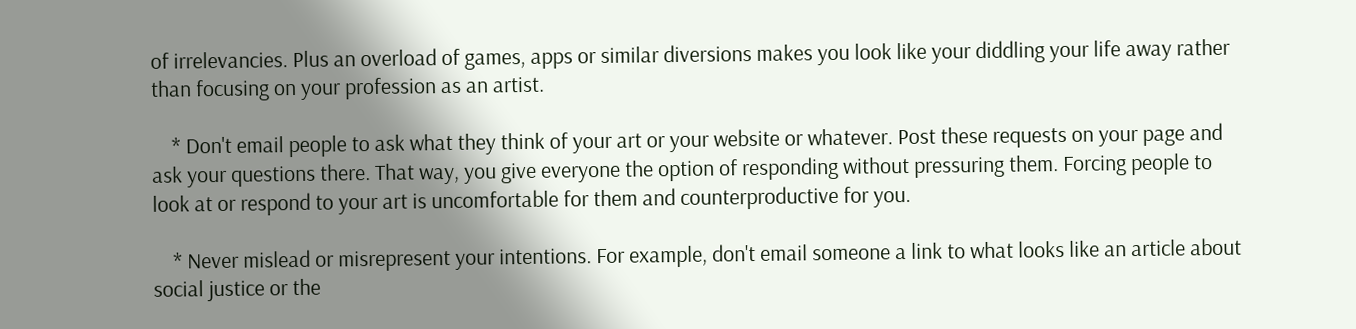of irrelevancies. Plus an overload of games, apps or similar diversions makes you look like your diddling your life away rather than focusing on your profession as an artist.

    * Don't email people to ask what they think of your art or your website or whatever. Post these requests on your page and ask your questions there. That way, you give everyone the option of responding without pressuring them. Forcing people to look at or respond to your art is uncomfortable for them and counterproductive for you.

    * Never mislead or misrepresent your intentions. For example, don't email someone a link to what looks like an article about social justice or the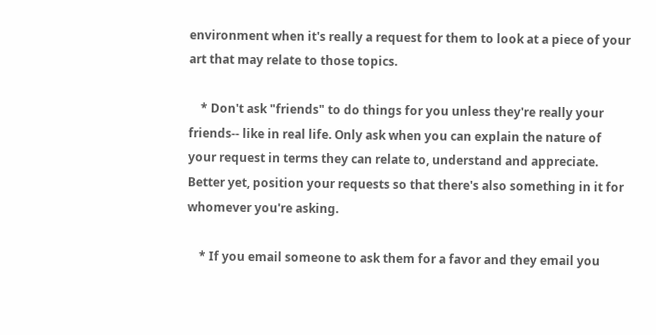environment when it's really a request for them to look at a piece of your art that may relate to those topics.

    * Don't ask "friends" to do things for you unless they're really your friends-- like in real life. Only ask when you can explain the nature of your request in terms they can relate to, understand and appreciate. Better yet, position your requests so that there's also something in it for whomever you're asking.

    * If you email someone to ask them for a favor and they email you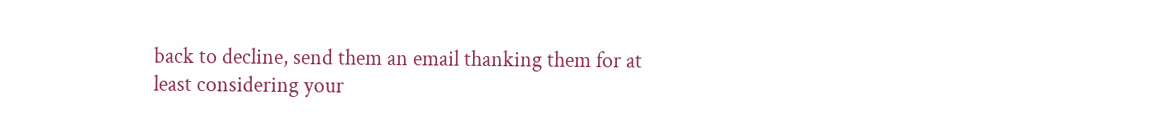back to decline, send them an email thanking them for at least considering your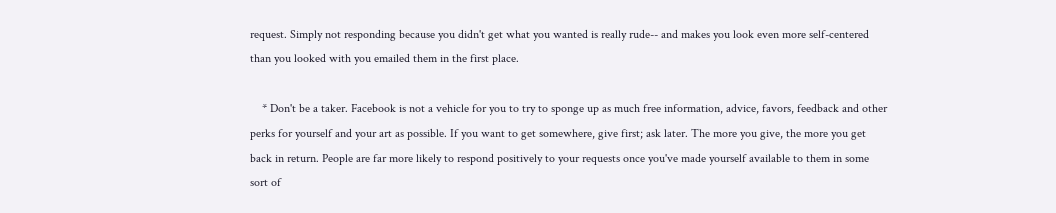request. Simply not responding because you didn't get what you wanted is really rude-- and makes you look even more self-centered than you looked with you emailed them in the first place.

    * Don't be a taker. Facebook is not a vehicle for you to try to sponge up as much free information, advice, favors, feedback and other perks for yourself and your art as possible. If you want to get somewhere, give first; ask later. The more you give, the more you get back in return. People are far more likely to respond positively to your requests once you've made yourself available to them in some sort of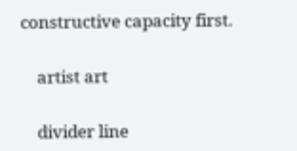constructive capacity first.

    artist art

    divider line